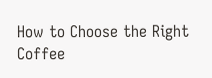How to Choose the Right Coffee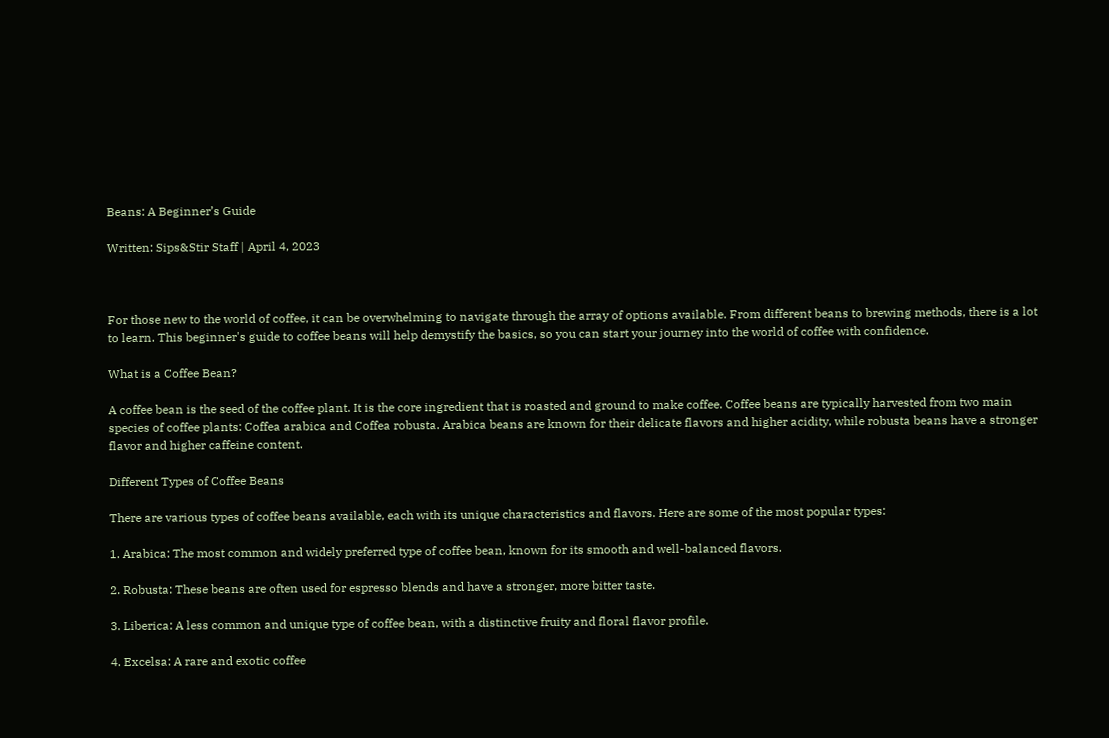Beans: A Beginner’s Guide

Written: Sips&Stir Staff | April 4, 2023



For those new to the world of coffee, it can be overwhelming to navigate through the array of options available. From different beans to brewing methods, there is a lot to learn. This beginner's guide to coffee beans will help demystify the basics, so you can start your journey into the world of coffee with confidence.

What is a Coffee Bean?

A coffee bean is the seed of the coffee plant. It is the core ingredient that is roasted and ground to make coffee. Coffee beans are typically harvested from two main species of coffee plants: Coffea arabica and Coffea robusta. Arabica beans are known for their delicate flavors and higher acidity, while robusta beans have a stronger flavor and higher caffeine content.

Different Types of Coffee Beans

There are various types of coffee beans available, each with its unique characteristics and flavors. Here are some of the most popular types:

1. Arabica: The most common and widely preferred type of coffee bean, known for its smooth and well-balanced flavors.

2. Robusta: These beans are often used for espresso blends and have a stronger, more bitter taste.

3. Liberica: A less common and unique type of coffee bean, with a distinctive fruity and floral flavor profile.

4. Excelsa: A rare and exotic coffee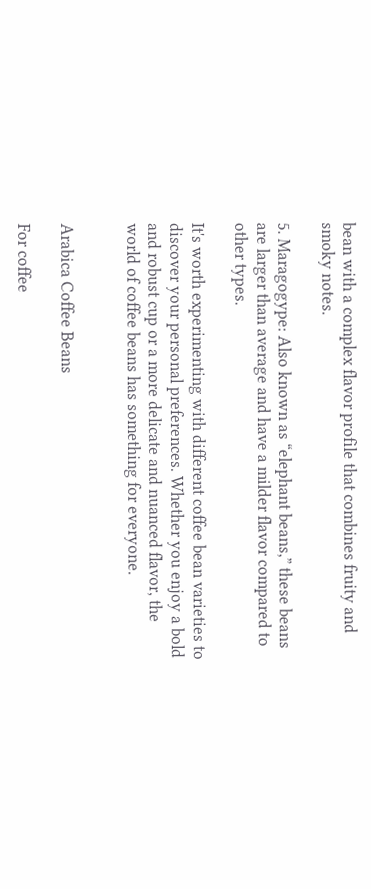bean with a complex flavor profile that combines fruity and smoky notes.

5. Maragogype: Also known as “elephant beans,” these beans are larger than average and have a milder flavor compared to other types.

It's worth experimenting with different coffee bean varieties to discover your personal preferences. Whether you enjoy a bold and robust cup or a more delicate and nuanced flavor, the world of coffee beans has something for everyone.


Arabica Coffee Beans

For coffee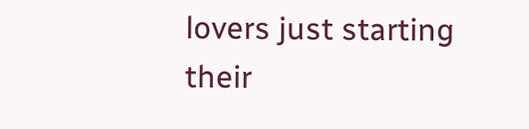lovers just starting their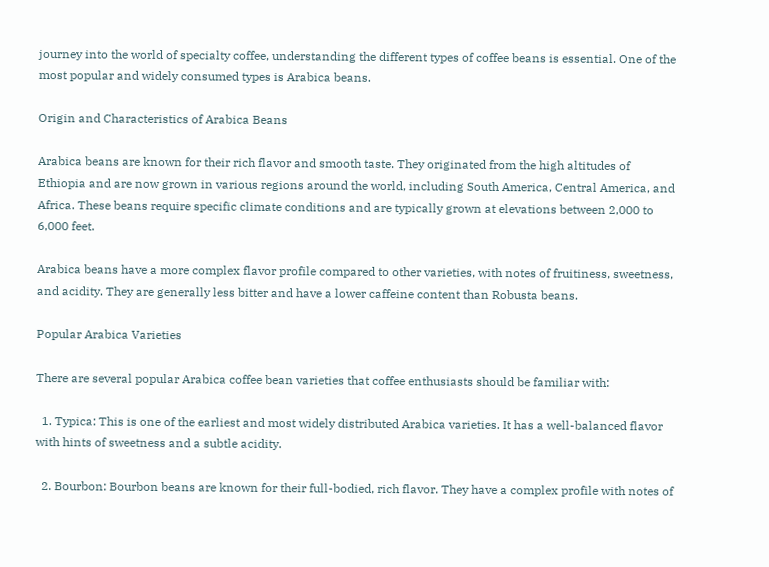journey into the world of specialty coffee, understanding the different types of coffee beans is essential. One of the most popular and widely consumed types is Arabica beans.

Origin and Characteristics of Arabica Beans

Arabica beans are known for their rich flavor and smooth taste. They originated from the high altitudes of Ethiopia and are now grown in various regions around the world, including South America, Central America, and Africa. These beans require specific climate conditions and are typically grown at elevations between 2,000 to 6,000 feet.

Arabica beans have a more complex flavor profile compared to other varieties, with notes of fruitiness, sweetness, and acidity. They are generally less bitter and have a lower caffeine content than Robusta beans.

Popular Arabica Varieties

There are several popular Arabica coffee bean varieties that coffee enthusiasts should be familiar with:

  1. Typica: This is one of the earliest and most widely distributed Arabica varieties. It has a well-balanced flavor with hints of sweetness and a subtle acidity.

  2. Bourbon: Bourbon beans are known for their full-bodied, rich flavor. They have a complex profile with notes of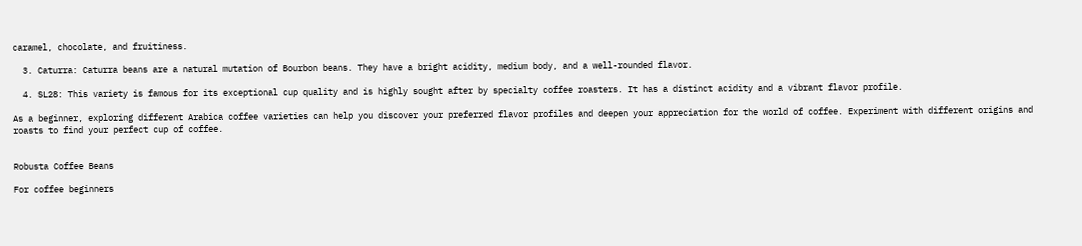caramel, chocolate, and fruitiness.

  3. Caturra: Caturra beans are a natural mutation of Bourbon beans. They have a bright acidity, medium body, and a well-rounded flavor.

  4. SL28: This variety is famous for its exceptional cup quality and is highly sought after by specialty coffee roasters. It has a distinct acidity and a vibrant flavor profile.

As a beginner, exploring different Arabica coffee varieties can help you discover your preferred flavor profiles and deepen your appreciation for the world of coffee. Experiment with different origins and roasts to find your perfect cup of coffee.


Robusta Coffee Beans

For coffee beginners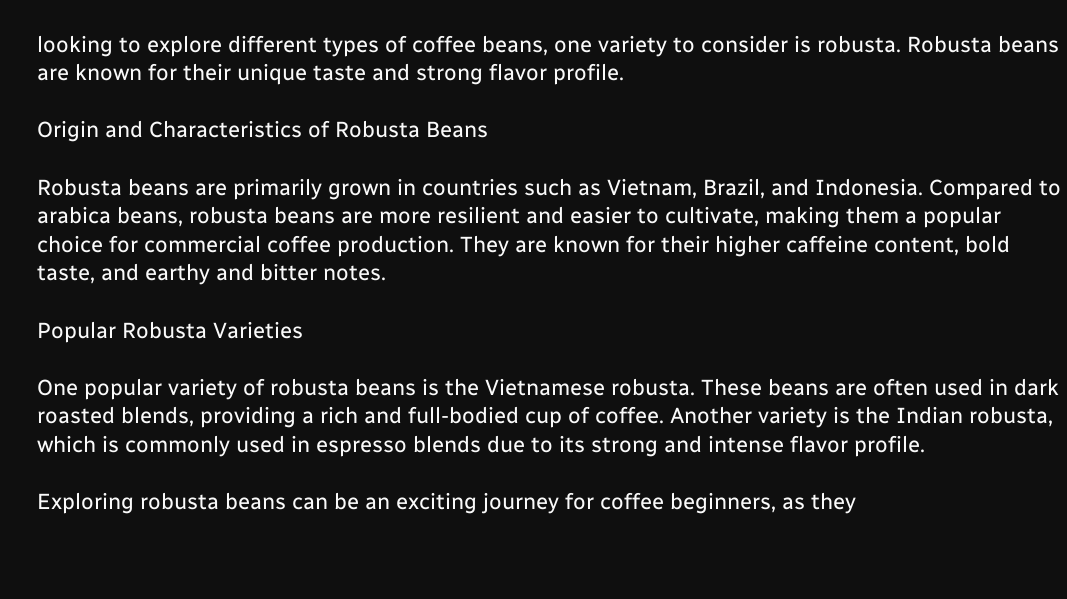looking to explore different types of coffee beans, one variety to consider is robusta. Robusta beans are known for their unique taste and strong flavor profile.

Origin and Characteristics of Robusta Beans

Robusta beans are primarily grown in countries such as Vietnam, Brazil, and Indonesia. Compared to arabica beans, robusta beans are more resilient and easier to cultivate, making them a popular choice for commercial coffee production. They are known for their higher caffeine content, bold taste, and earthy and bitter notes.

Popular Robusta Varieties

One popular variety of robusta beans is the Vietnamese robusta. These beans are often used in dark roasted blends, providing a rich and full-bodied cup of coffee. Another variety is the Indian robusta, which is commonly used in espresso blends due to its strong and intense flavor profile.

Exploring robusta beans can be an exciting journey for coffee beginners, as they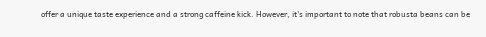offer a unique taste experience and a strong caffeine kick. However, it's important to note that robusta beans can be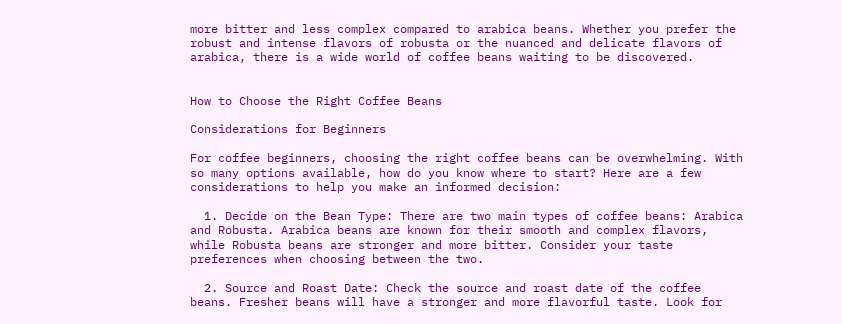more bitter and less complex compared to arabica beans. Whether you prefer the robust and intense flavors of robusta or the nuanced and delicate flavors of arabica, there is a wide world of coffee beans waiting to be discovered.


How to Choose the Right Coffee Beans

Considerations for Beginners

For coffee beginners, choosing the right coffee beans can be overwhelming. With so many options available, how do you know where to start? Here are a few considerations to help you make an informed decision:

  1. Decide on the Bean Type: There are two main types of coffee beans: Arabica and Robusta. Arabica beans are known for their smooth and complex flavors, while Robusta beans are stronger and more bitter. Consider your taste preferences when choosing between the two.

  2. Source and Roast Date: Check the source and roast date of the coffee beans. Fresher beans will have a stronger and more flavorful taste. Look for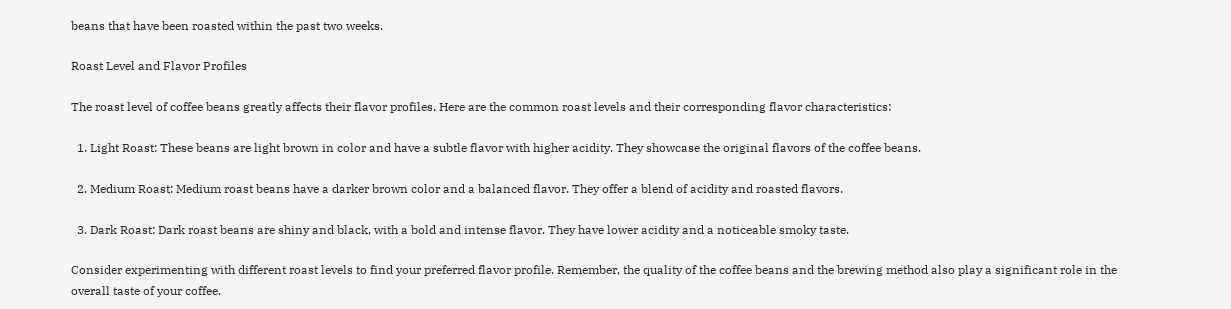beans that have been roasted within the past two weeks.

Roast Level and Flavor Profiles

The roast level of coffee beans greatly affects their flavor profiles. Here are the common roast levels and their corresponding flavor characteristics:

  1. Light Roast: These beans are light brown in color and have a subtle flavor with higher acidity. They showcase the original flavors of the coffee beans.

  2. Medium Roast: Medium roast beans have a darker brown color and a balanced flavor. They offer a blend of acidity and roasted flavors.

  3. Dark Roast: Dark roast beans are shiny and black, with a bold and intense flavor. They have lower acidity and a noticeable smoky taste.

Consider experimenting with different roast levels to find your preferred flavor profile. Remember, the quality of the coffee beans and the brewing method also play a significant role in the overall taste of your coffee.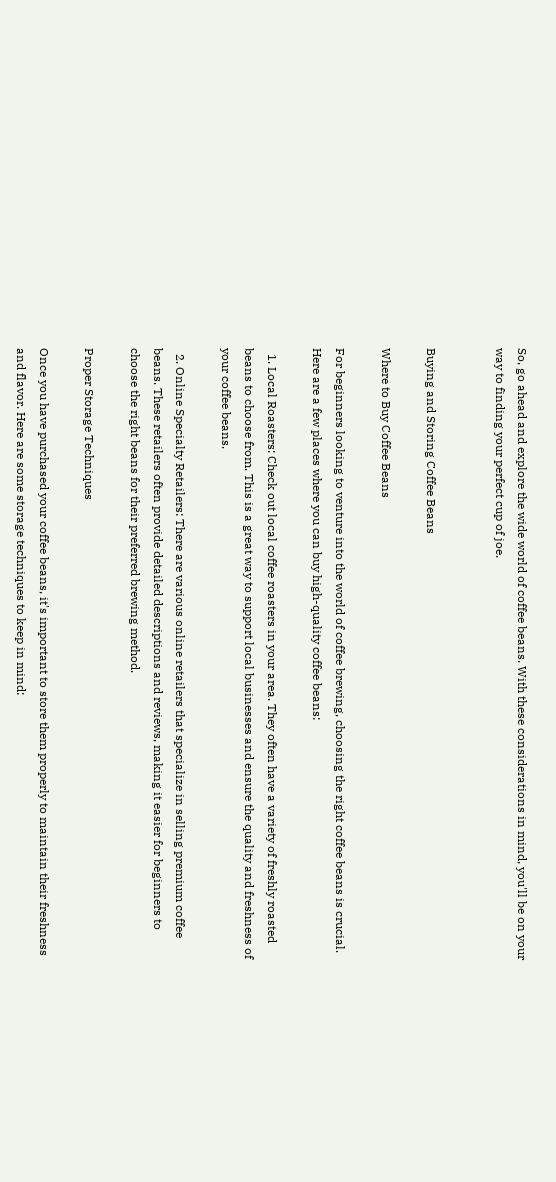So, go ahead and explore the wide world of coffee beans. With these considerations in mind, you'll be on your way to finding your perfect cup of joe.


Buying and Storing Coffee Beans

Where to Buy Coffee Beans

For beginners looking to venture into the world of coffee brewing, choosing the right coffee beans is crucial. Here are a few places where you can buy high-quality coffee beans:

  1. Local Roasters: Check out local coffee roasters in your area. They often have a variety of freshly roasted beans to choose from. This is a great way to support local businesses and ensure the quality and freshness of your coffee beans.

  2. Online Specialty Retailers: There are various online retailers that specialize in selling premium coffee beans. These retailers often provide detailed descriptions and reviews, making it easier for beginners to choose the right beans for their preferred brewing method.

Proper Storage Techniques

Once you have purchased your coffee beans, it's important to store them properly to maintain their freshness and flavor. Here are some storage techniques to keep in mind: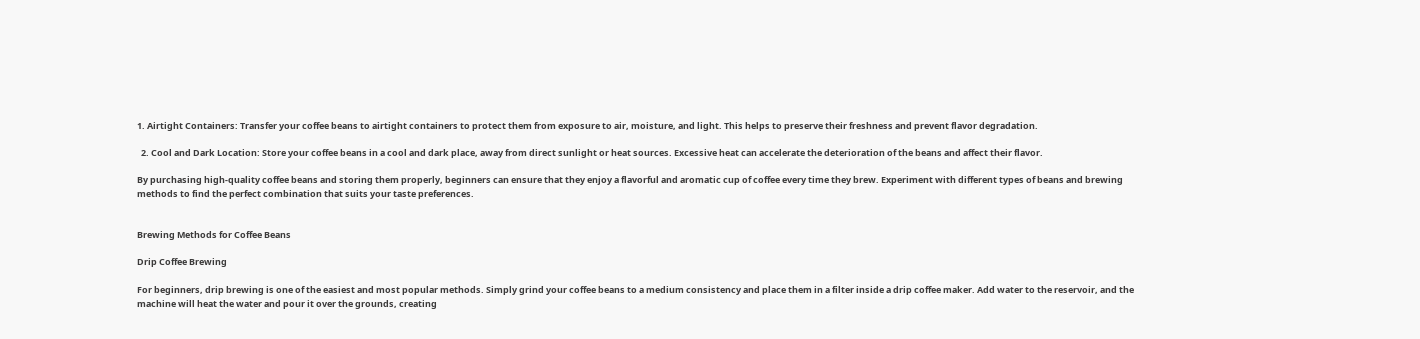1. Airtight Containers: Transfer your coffee beans to airtight containers to protect them from exposure to air, moisture, and light. This helps to preserve their freshness and prevent flavor degradation.

  2. Cool and Dark Location: Store your coffee beans in a cool and dark place, away from direct sunlight or heat sources. Excessive heat can accelerate the deterioration of the beans and affect their flavor.

By purchasing high-quality coffee beans and storing them properly, beginners can ensure that they enjoy a flavorful and aromatic cup of coffee every time they brew. Experiment with different types of beans and brewing methods to find the perfect combination that suits your taste preferences.


Brewing Methods for Coffee Beans

Drip Coffee Brewing

For beginners, drip brewing is one of the easiest and most popular methods. Simply grind your coffee beans to a medium consistency and place them in a filter inside a drip coffee maker. Add water to the reservoir, and the machine will heat the water and pour it over the grounds, creating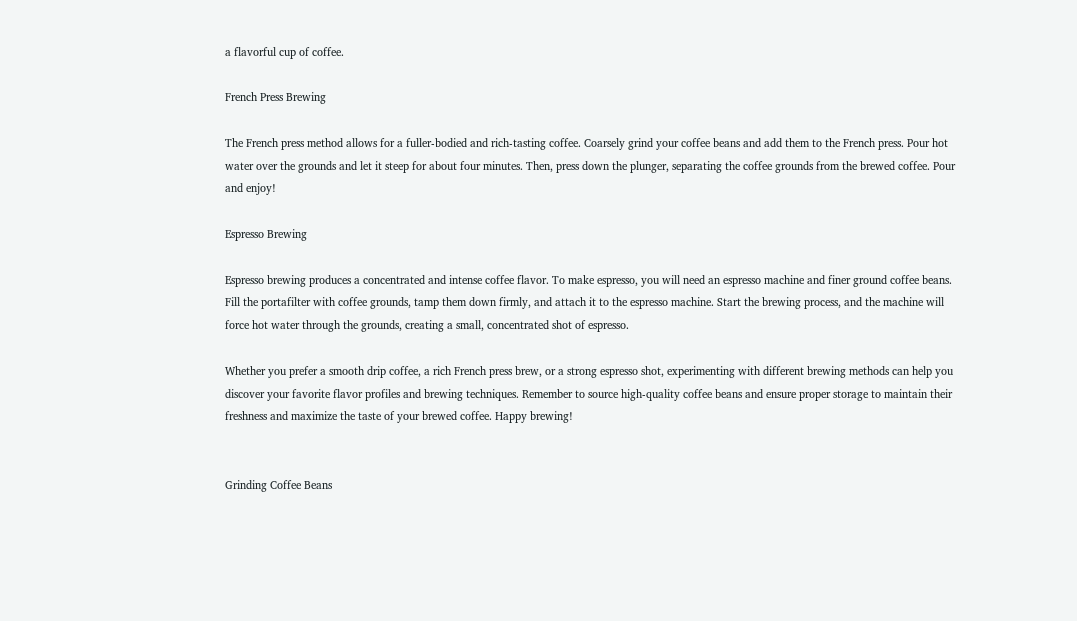a flavorful cup of coffee.

French Press Brewing

The French press method allows for a fuller-bodied and rich-tasting coffee. Coarsely grind your coffee beans and add them to the French press. Pour hot water over the grounds and let it steep for about four minutes. Then, press down the plunger, separating the coffee grounds from the brewed coffee. Pour and enjoy!

Espresso Brewing

Espresso brewing produces a concentrated and intense coffee flavor. To make espresso, you will need an espresso machine and finer ground coffee beans. Fill the portafilter with coffee grounds, tamp them down firmly, and attach it to the espresso machine. Start the brewing process, and the machine will force hot water through the grounds, creating a small, concentrated shot of espresso.

Whether you prefer a smooth drip coffee, a rich French press brew, or a strong espresso shot, experimenting with different brewing methods can help you discover your favorite flavor profiles and brewing techniques. Remember to source high-quality coffee beans and ensure proper storage to maintain their freshness and maximize the taste of your brewed coffee. Happy brewing!


Grinding Coffee Beans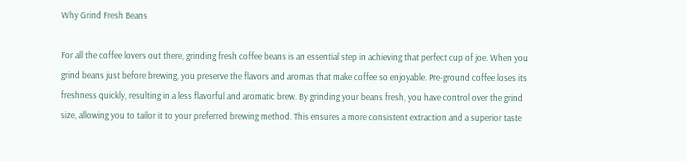Why Grind Fresh Beans

For all the coffee lovers out there, grinding fresh coffee beans is an essential step in achieving that perfect cup of joe. When you grind beans just before brewing, you preserve the flavors and aromas that make coffee so enjoyable. Pre-ground coffee loses its freshness quickly, resulting in a less flavorful and aromatic brew. By grinding your beans fresh, you have control over the grind size, allowing you to tailor it to your preferred brewing method. This ensures a more consistent extraction and a superior taste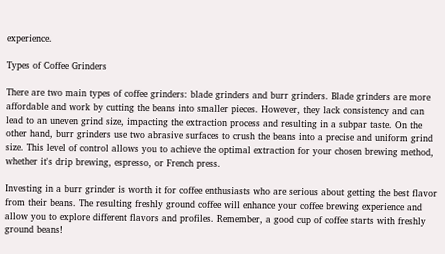experience.

Types of Coffee Grinders

There are two main types of coffee grinders: blade grinders and burr grinders. Blade grinders are more affordable and work by cutting the beans into smaller pieces. However, they lack consistency and can lead to an uneven grind size, impacting the extraction process and resulting in a subpar taste. On the other hand, burr grinders use two abrasive surfaces to crush the beans into a precise and uniform grind size. This level of control allows you to achieve the optimal extraction for your chosen brewing method, whether it's drip brewing, espresso, or French press.

Investing in a burr grinder is worth it for coffee enthusiasts who are serious about getting the best flavor from their beans. The resulting freshly ground coffee will enhance your coffee brewing experience and allow you to explore different flavors and profiles. Remember, a good cup of coffee starts with freshly ground beans!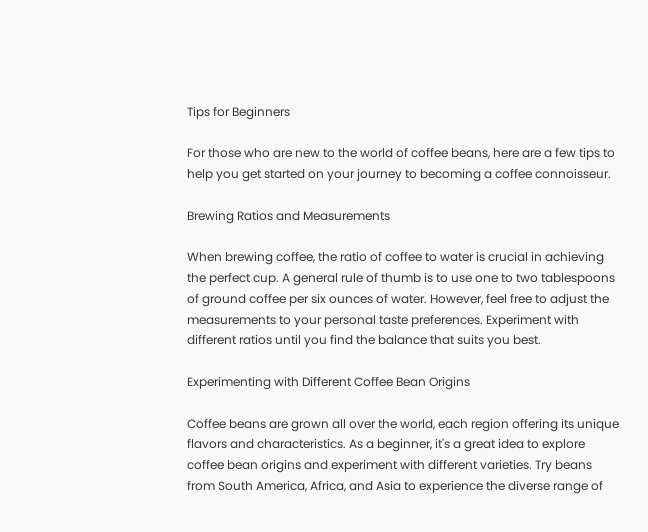Tips for Beginners

For those who are new to the world of coffee beans, here are a few tips to help you get started on your journey to becoming a coffee connoisseur.

Brewing Ratios and Measurements

When brewing coffee, the ratio of coffee to water is crucial in achieving the perfect cup. A general rule of thumb is to use one to two tablespoons of ground coffee per six ounces of water. However, feel free to adjust the measurements to your personal taste preferences. Experiment with different ratios until you find the balance that suits you best.

Experimenting with Different Coffee Bean Origins

Coffee beans are grown all over the world, each region offering its unique flavors and characteristics. As a beginner, it's a great idea to explore coffee bean origins and experiment with different varieties. Try beans from South America, Africa, and Asia to experience the diverse range of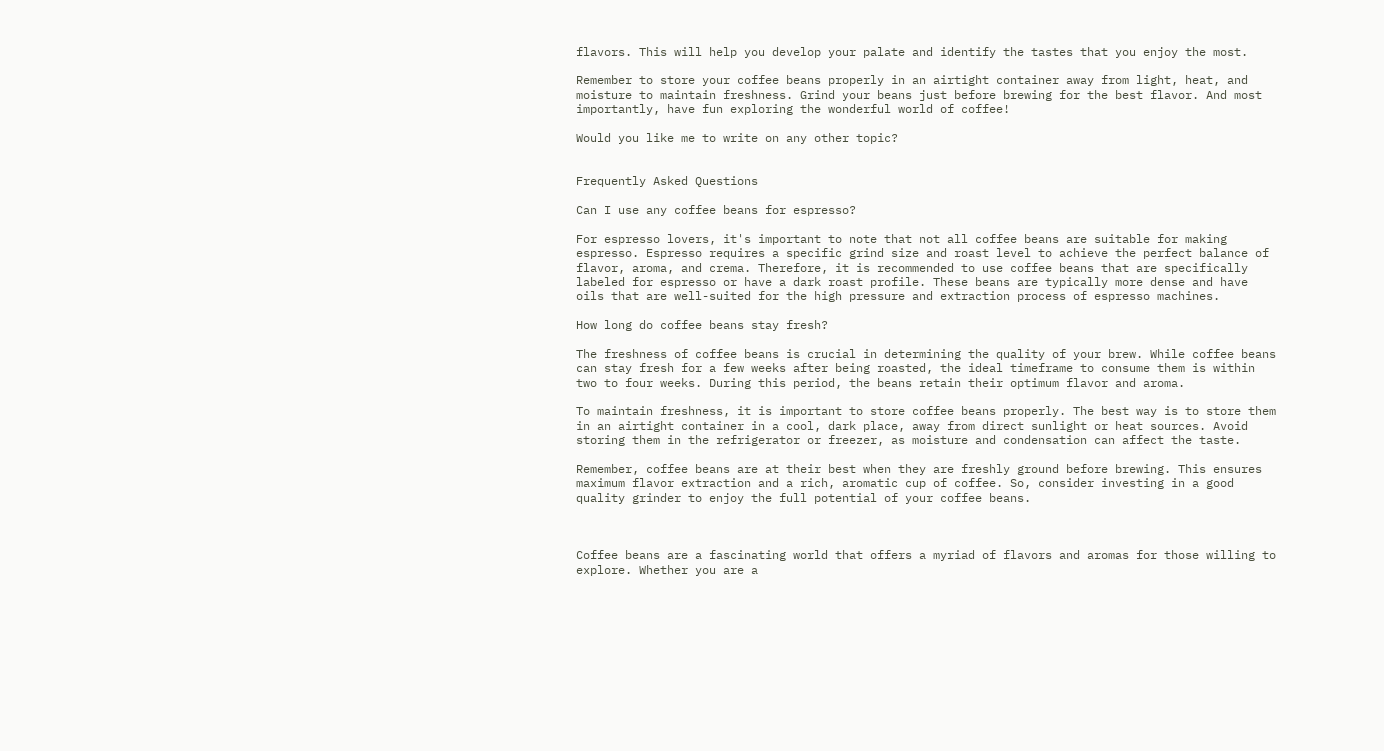flavors. This will help you develop your palate and identify the tastes that you enjoy the most.

Remember to store your coffee beans properly in an airtight container away from light, heat, and moisture to maintain freshness. Grind your beans just before brewing for the best flavor. And most importantly, have fun exploring the wonderful world of coffee!

Would you like me to write on any other topic?


Frequently Asked Questions

Can I use any coffee beans for espresso?

For espresso lovers, it's important to note that not all coffee beans are suitable for making espresso. Espresso requires a specific grind size and roast level to achieve the perfect balance of flavor, aroma, and crema. Therefore, it is recommended to use coffee beans that are specifically labeled for espresso or have a dark roast profile. These beans are typically more dense and have oils that are well-suited for the high pressure and extraction process of espresso machines.

How long do coffee beans stay fresh?

The freshness of coffee beans is crucial in determining the quality of your brew. While coffee beans can stay fresh for a few weeks after being roasted, the ideal timeframe to consume them is within two to four weeks. During this period, the beans retain their optimum flavor and aroma.

To maintain freshness, it is important to store coffee beans properly. The best way is to store them in an airtight container in a cool, dark place, away from direct sunlight or heat sources. Avoid storing them in the refrigerator or freezer, as moisture and condensation can affect the taste.

Remember, coffee beans are at their best when they are freshly ground before brewing. This ensures maximum flavor extraction and a rich, aromatic cup of coffee. So, consider investing in a good quality grinder to enjoy the full potential of your coffee beans.



Coffee beans are a fascinating world that offers a myriad of flavors and aromas for those willing to explore. Whether you are a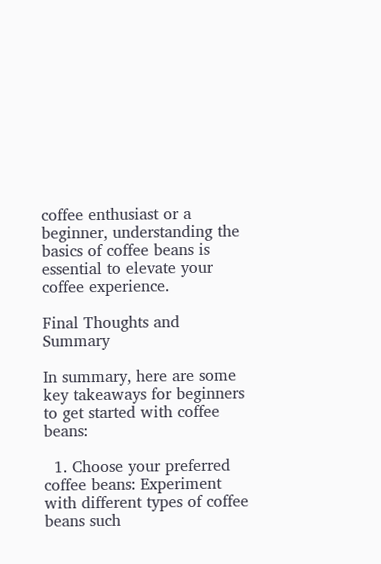coffee enthusiast or a beginner, understanding the basics of coffee beans is essential to elevate your coffee experience.

Final Thoughts and Summary

In summary, here are some key takeaways for beginners to get started with coffee beans:

  1. Choose your preferred coffee beans: Experiment with different types of coffee beans such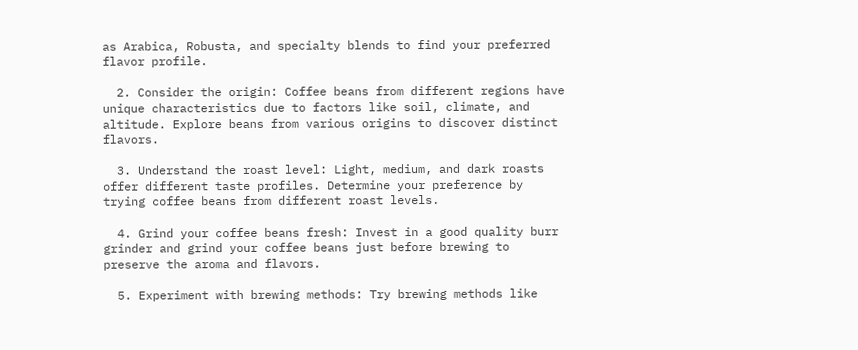as Arabica, Robusta, and specialty blends to find your preferred flavor profile.

  2. Consider the origin: Coffee beans from different regions have unique characteristics due to factors like soil, climate, and altitude. Explore beans from various origins to discover distinct flavors.

  3. Understand the roast level: Light, medium, and dark roasts offer different taste profiles. Determine your preference by trying coffee beans from different roast levels.

  4. Grind your coffee beans fresh: Invest in a good quality burr grinder and grind your coffee beans just before brewing to preserve the aroma and flavors.

  5. Experiment with brewing methods: Try brewing methods like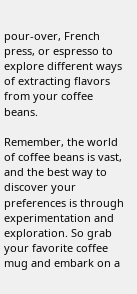pour-over, French press, or espresso to explore different ways of extracting flavors from your coffee beans.

Remember, the world of coffee beans is vast, and the best way to discover your preferences is through experimentation and exploration. So grab your favorite coffee mug and embark on a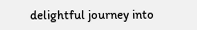delightful journey into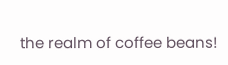the realm of coffee beans!